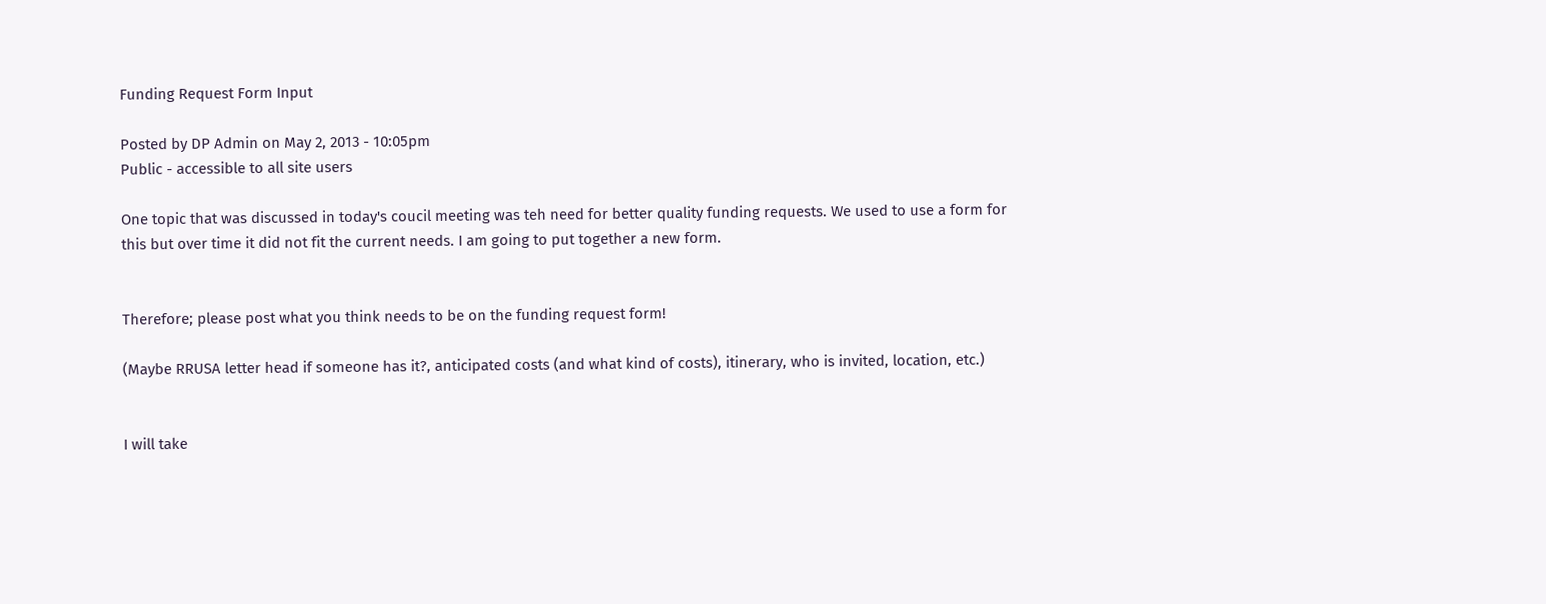Funding Request Form Input

Posted by DP Admin on May 2, 2013 - 10:05pm
Public - accessible to all site users

One topic that was discussed in today's coucil meeting was teh need for better quality funding requests. We used to use a form for this but over time it did not fit the current needs. I am going to put together a new form.


Therefore; please post what you think needs to be on the funding request form!

(Maybe RRUSA letter head if someone has it?, anticipated costs (and what kind of costs), itinerary, who is invited, location, etc.)


I will take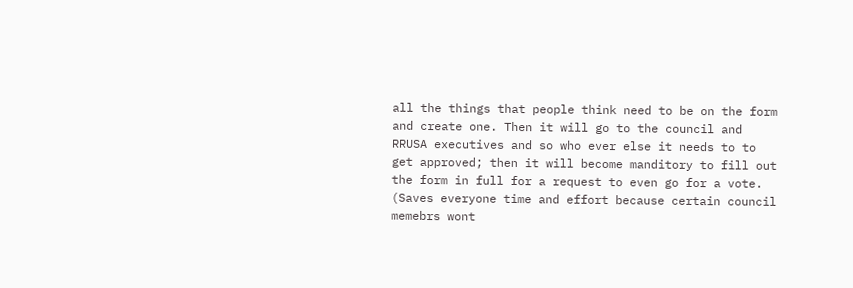all the things that people think need to be on the form and create one. Then it will go to the council and RRUSA executives and so who ever else it needs to to get approved; then it will become manditory to fill out the form in full for a request to even go for a vote. (Saves everyone time and effort because certain council memebrs wont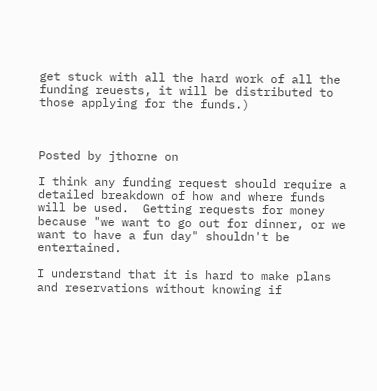get stuck with all the hard work of all the funding reuests, it will be distributed to those applying for the funds.)



Posted by jthorne on

I think any funding request should require a detailed breakdown of how and where funds will be used.  Getting requests for money because "we want to go out for dinner, or we want to have a fun day" shouldn't be entertained.

I understand that it is hard to make plans and reservations without knowing if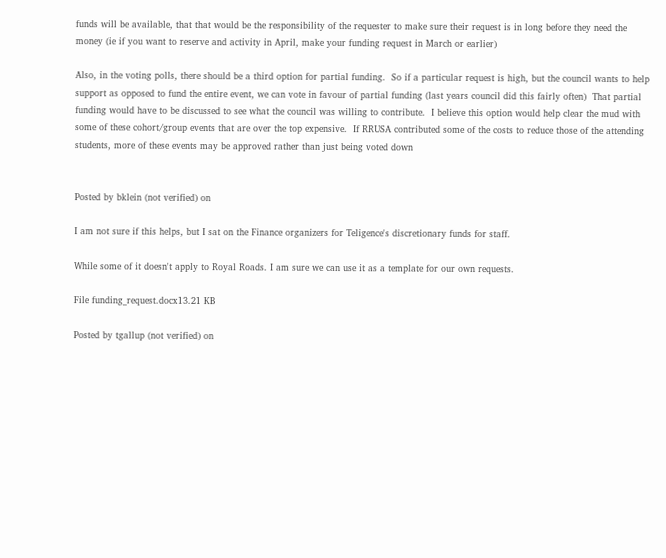funds will be available, that that would be the responsibility of the requester to make sure their request is in long before they need the money (ie if you want to reserve and activity in April, make your funding request in March or earlier)

Also, in the voting polls, there should be a third option for partial funding.  So if a particular request is high, but the council wants to help support as opposed to fund the entire event, we can vote in favour of partial funding (last years council did this fairly often)  That partial funding would have to be discussed to see what the council was willing to contribute.  I believe this option would help clear the mud with some of these cohort/group events that are over the top expensive.  If RRUSA contributed some of the costs to reduce those of the attending students, more of these events may be approved rather than just being voted down


Posted by bklein (not verified) on

I am not sure if this helps, but I sat on the Finance organizers for Teligence's discretionary funds for staff.

While some of it doesn't apply to Royal Roads. I am sure we can use it as a template for our own requests.

File funding_request.docx13.21 KB

Posted by tgallup (not verified) on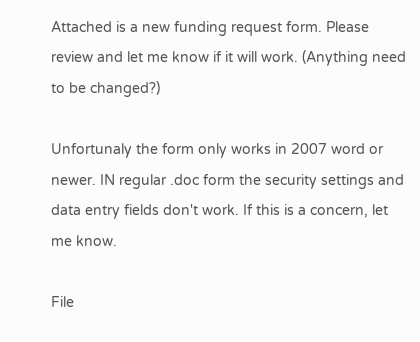Attached is a new funding request form. Please review and let me know if it will work. (Anything need to be changed?)

Unfortunaly the form only works in 2007 word or newer. IN regular .doc form the security settings and data entry fields don't work. If this is a concern, let me know.

File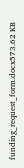funding_request_form.docx573.62 KB